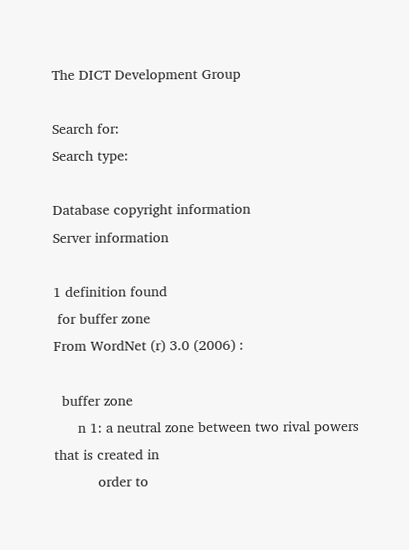The DICT Development Group

Search for:
Search type:

Database copyright information
Server information

1 definition found
 for buffer zone
From WordNet (r) 3.0 (2006) :

  buffer zone
      n 1: a neutral zone between two rival powers that is created in
           order to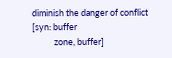diminish the danger of conflict [syn: buffer
           zone, buffer]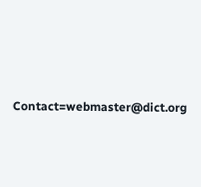Contact=webmaster@dict.org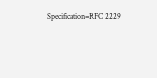Specification=RFC 2229